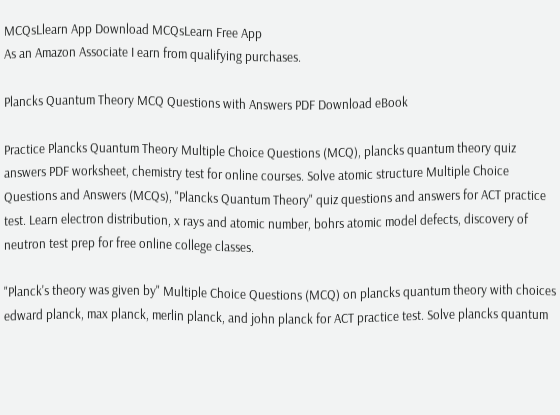MCQsLlearn App Download MCQsLearn Free App
As an Amazon Associate I earn from qualifying purchases.

Plancks Quantum Theory MCQ Questions with Answers PDF Download eBook

Practice Plancks Quantum Theory Multiple Choice Questions (MCQ), plancks quantum theory quiz answers PDF worksheet, chemistry test for online courses. Solve atomic structure Multiple Choice Questions and Answers (MCQs), "Plancks Quantum Theory" quiz questions and answers for ACT practice test. Learn electron distribution, x rays and atomic number, bohrs atomic model defects, discovery of neutron test prep for free online college classes.

"Planck's theory was given by" Multiple Choice Questions (MCQ) on plancks quantum theory with choices edward planck, max planck, merlin planck, and john planck for ACT practice test. Solve plancks quantum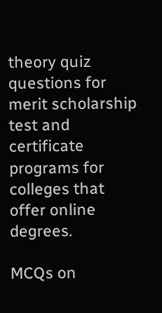theory quiz questions for merit scholarship test and certificate programs for colleges that offer online degrees.

MCQs on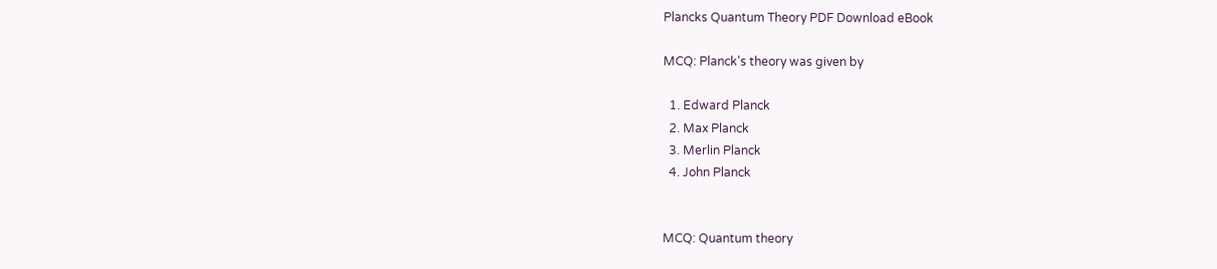Plancks Quantum Theory PDF Download eBook

MCQ: Planck's theory was given by

  1. Edward Planck
  2. Max Planck
  3. Merlin Planck
  4. John Planck


MCQ: Quantum theory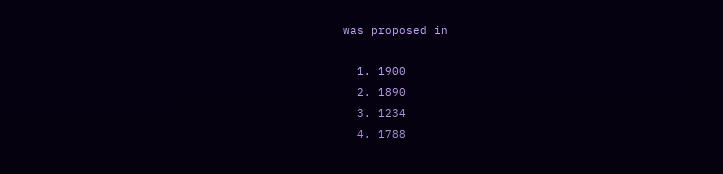was proposed in

  1. 1900
  2. 1890
  3. 1234
  4. 1788